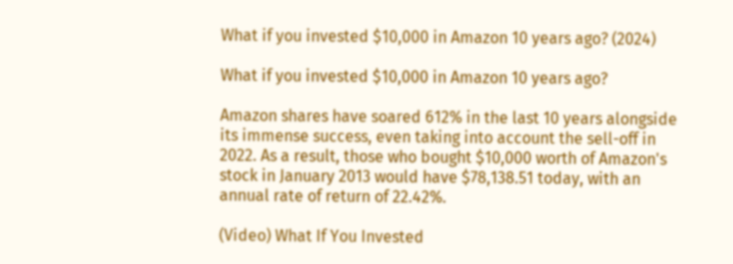What if you invested $10,000 in Amazon 10 years ago? (2024)

What if you invested $10,000 in Amazon 10 years ago?

Amazon shares have soared 612% in the last 10 years alongside its immense success, even taking into account the sell-off in 2022. As a result, those who bought $10,000 worth of Amazon's stock in January 2013 would have $78,138.51 today, with an annual rate of return of 22.42%.

(Video) What If You Invested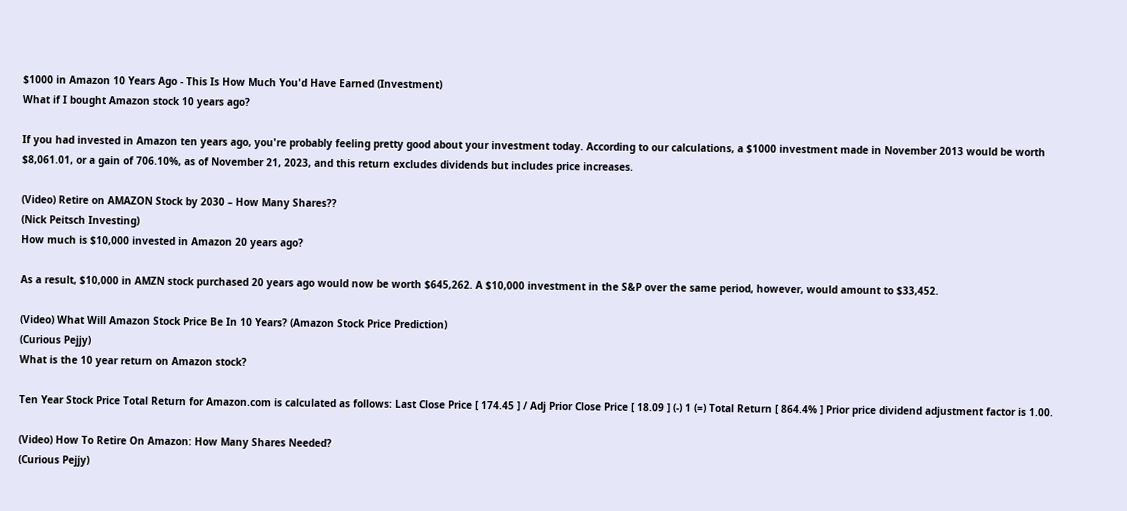$1000 in Amazon 10 Years Ago - This Is How Much You'd Have Earned (Investment)
What if I bought Amazon stock 10 years ago?

If you had invested in Amazon ten years ago, you're probably feeling pretty good about your investment today. According to our calculations, a $1000 investment made in November 2013 would be worth $8,061.01, or a gain of 706.10%, as of November 21, 2023, and this return excludes dividends but includes price increases.

(Video) Retire on AMAZON Stock by 2030 – How Many Shares??
(Nick Peitsch Investing)
How much is $10,000 invested in Amazon 20 years ago?

As a result, $10,000 in AMZN stock purchased 20 years ago would now be worth $645,262. A $10,000 investment in the S&P over the same period, however, would amount to $33,452.

(Video) What Will Amazon Stock Price Be In 10 Years? (Amazon Stock Price Prediction)
(Curious Pejjy)
What is the 10 year return on Amazon stock?

Ten Year Stock Price Total Return for Amazon.com is calculated as follows: Last Close Price [ 174.45 ] / Adj Prior Close Price [ 18.09 ] (-) 1 (=) Total Return [ 864.4% ] Prior price dividend adjustment factor is 1.00.

(Video) How To Retire On Amazon: How Many Shares Needed?
(Curious Pejjy)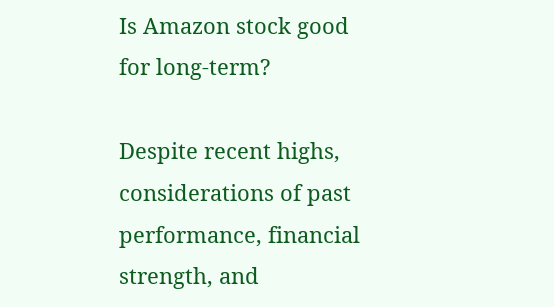Is Amazon stock good for long-term?

Despite recent highs, considerations of past performance, financial strength, and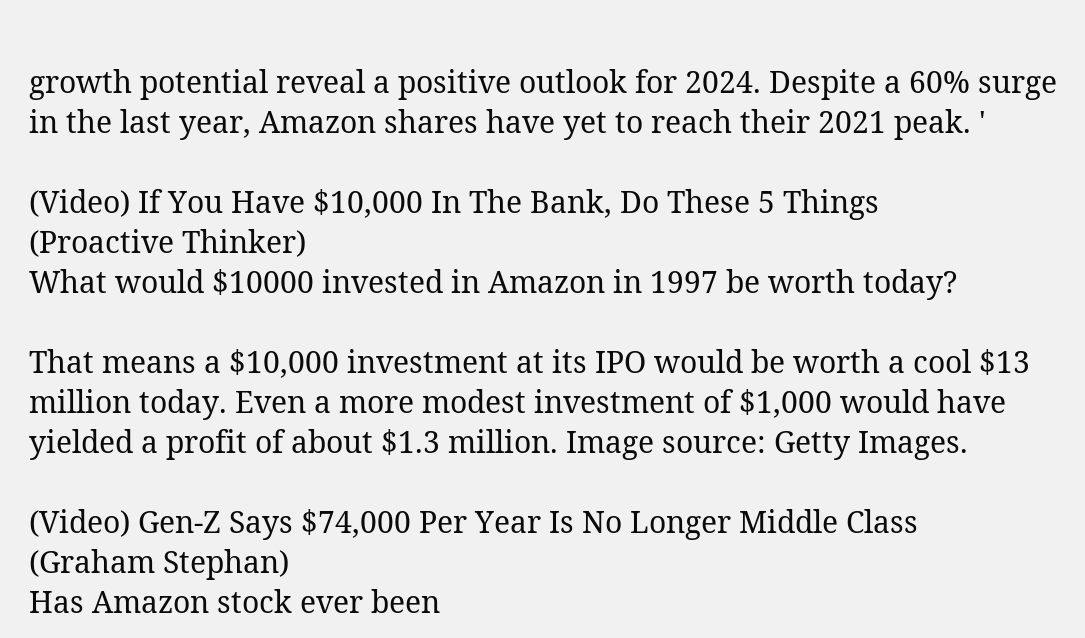growth potential reveal a positive outlook for 2024. Despite a 60% surge in the last year, Amazon shares have yet to reach their 2021 peak. '

(Video) If You Have $10,000 In The Bank, Do These 5 Things
(Proactive Thinker)
What would $10000 invested in Amazon in 1997 be worth today?

That means a $10,000 investment at its IPO would be worth a cool $13 million today. Even a more modest investment of $1,000 would have yielded a profit of about $1.3 million. Image source: Getty Images.

(Video) Gen-Z Says $74,000 Per Year Is No Longer Middle Class
(Graham Stephan)
Has Amazon stock ever been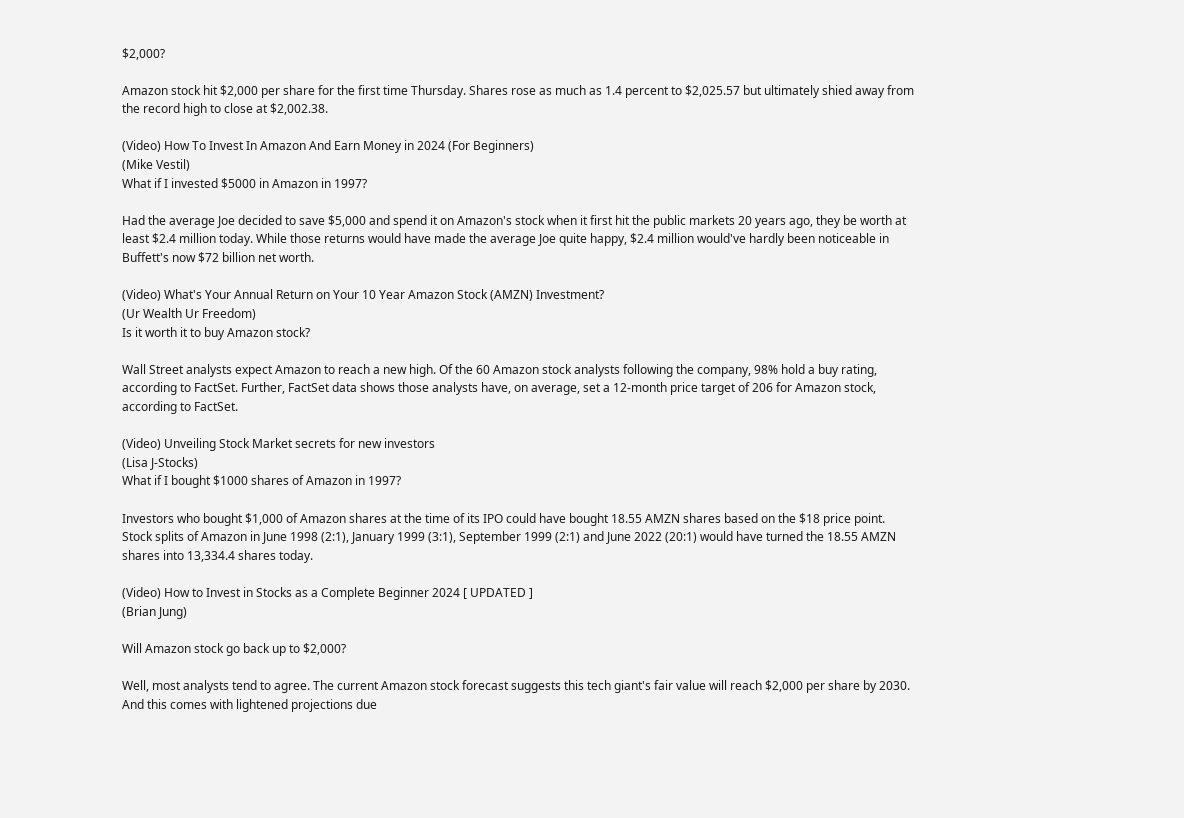$2,000?

Amazon stock hit $2,000 per share for the first time Thursday. Shares rose as much as 1.4 percent to $2,025.57 but ultimately shied away from the record high to close at $2,002.38.

(Video) How To Invest In Amazon And Earn Money in 2024 (For Beginners)
(Mike Vestil)
What if I invested $5000 in Amazon in 1997?

Had the average Joe decided to save $5,000 and spend it on Amazon's stock when it first hit the public markets 20 years ago, they be worth at least $2.4 million today. While those returns would have made the average Joe quite happy, $2.4 million would've hardly been noticeable in Buffett's now $72 billion net worth.

(Video) What's Your Annual Return on Your 10 Year Amazon Stock (AMZN) Investment?
(Ur Wealth Ur Freedom)
Is it worth it to buy Amazon stock?

Wall Street analysts expect Amazon to reach a new high. Of the 60 Amazon stock analysts following the company, 98% hold a buy rating, according to FactSet. Further, FactSet data shows those analysts have, on average, set a 12-month price target of 206 for Amazon stock, according to FactSet.

(Video) Unveiling Stock Market secrets for new investors
(Lisa J-Stocks)
What if I bought $1000 shares of Amazon in 1997?

Investors who bought $1,000 of Amazon shares at the time of its IPO could have bought 18.55 AMZN shares based on the $18 price point. Stock splits of Amazon in June 1998 (2:1), January 1999 (3:1), September 1999 (2:1) and June 2022 (20:1) would have turned the 18.55 AMZN shares into 13,334.4 shares today.

(Video) How to Invest in Stocks as a Complete Beginner 2024 [ UPDATED ]
(Brian Jung)

Will Amazon stock go back up to $2,000?

Well, most analysts tend to agree. The current Amazon stock forecast suggests this tech giant's fair value will reach $2,000 per share by 2030. And this comes with lightened projections due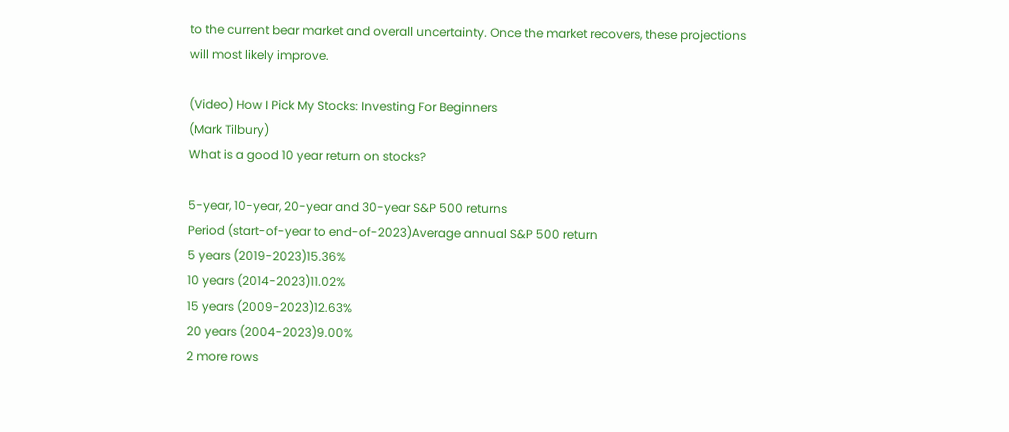to the current bear market and overall uncertainty. Once the market recovers, these projections will most likely improve.

(Video) How I Pick My Stocks: Investing For Beginners
(Mark Tilbury)
What is a good 10 year return on stocks?

5-year, 10-year, 20-year and 30-year S&P 500 returns
Period (start-of-year to end-of-2023)Average annual S&P 500 return
5 years (2019-2023)15.36%
10 years (2014-2023)11.02%
15 years (2009-2023)12.63%
20 years (2004-2023)9.00%
2 more rows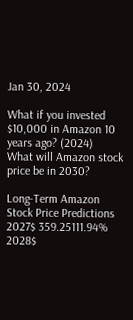Jan 30, 2024

What if you invested $10,000 in Amazon 10 years ago? (2024)
What will Amazon stock price be in 2030?

Long-Term Amazon Stock Price Predictions
2027$ 359.25111.94%
2028$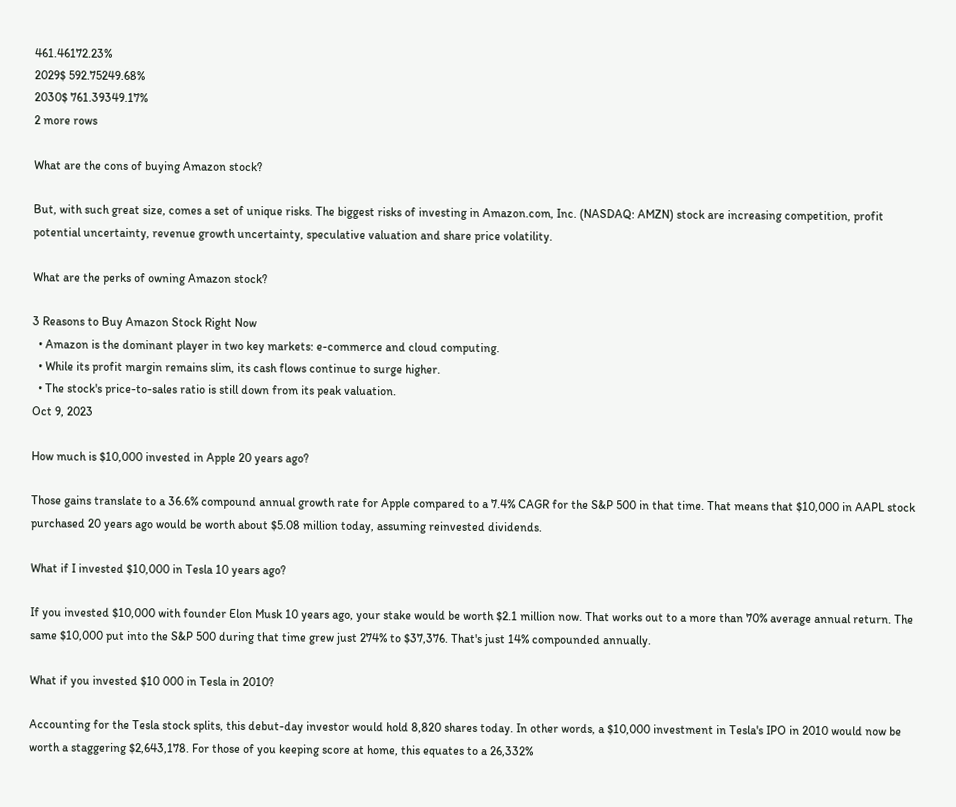461.46172.23%
2029$ 592.75249.68%
2030$ 761.39349.17%
2 more rows

What are the cons of buying Amazon stock?

But, with such great size, comes a set of unique risks. The biggest risks of investing in Amazon.com, Inc. (NASDAQ: AMZN) stock are increasing competition, profit potential uncertainty, revenue growth uncertainty, speculative valuation and share price volatility.

What are the perks of owning Amazon stock?

3 Reasons to Buy Amazon Stock Right Now
  • Amazon is the dominant player in two key markets: e-commerce and cloud computing.
  • While its profit margin remains slim, its cash flows continue to surge higher.
  • The stock's price-to-sales ratio is still down from its peak valuation.
Oct 9, 2023

How much is $10,000 invested in Apple 20 years ago?

Those gains translate to a 36.6% compound annual growth rate for Apple compared to a 7.4% CAGR for the S&P 500 in that time. That means that $10,000 in AAPL stock purchased 20 years ago would be worth about $5.08 million today, assuming reinvested dividends.

What if I invested $10,000 in Tesla 10 years ago?

If you invested $10,000 with founder Elon Musk 10 years ago, your stake would be worth $2.1 million now. That works out to a more than 70% average annual return. The same $10,000 put into the S&P 500 during that time grew just 274% to $37,376. That's just 14% compounded annually.

What if you invested $10 000 in Tesla in 2010?

Accounting for the Tesla stock splits, this debut-day investor would hold 8,820 shares today. In other words, a $10,000 investment in Tesla's IPO in 2010 would now be worth a staggering $2,643,178. For those of you keeping score at home, this equates to a 26,332%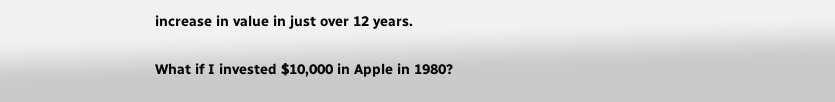increase in value in just over 12 years.

What if I invested $10,000 in Apple in 1980?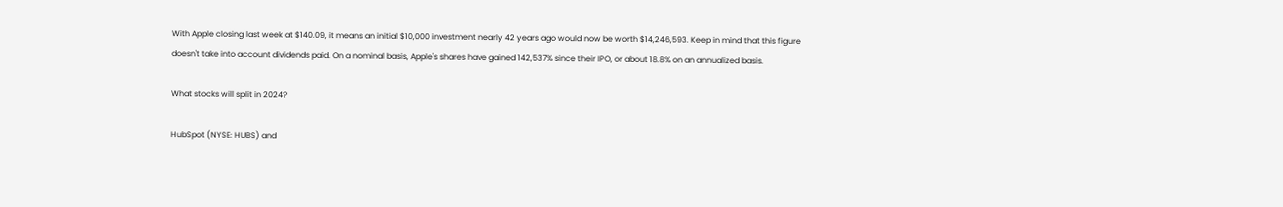With Apple closing last week at $140.09, it means an initial $10,000 investment nearly 42 years ago would now be worth $14,246,593. Keep in mind that this figure doesn't take into account dividends paid. On a nominal basis, Apple's shares have gained 142,537% since their IPO, or about 18.8% on an annualized basis.

What stocks will split in 2024?

HubSpot (NYSE: HUBS) and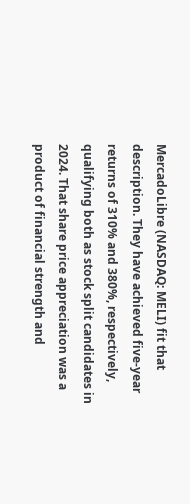MercadoLibre (NASDAQ: MELI) fit that description. They have achieved five-year returns of 310% and 380%, respectively, qualifying both as stock split candidates in 2024. That share price appreciation was a product of financial strength and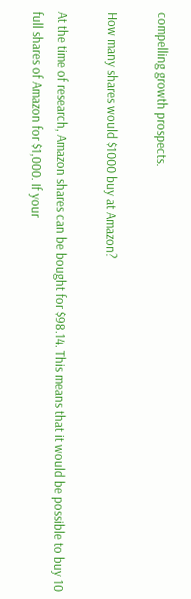compelling growth prospects.

How many shares would $1000 buy at Amazon?

At the time of research, Amazon shares can be bought for $98.14. This means that it would be possible to buy 10 full shares of Amazon for $1,000. If your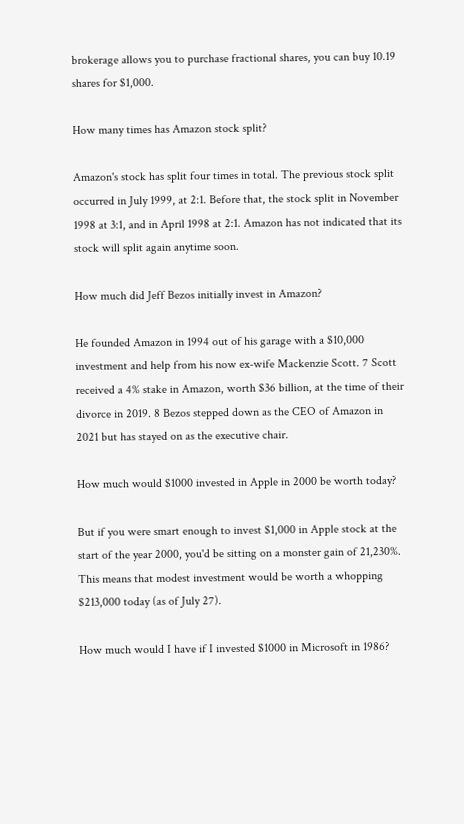brokerage allows you to purchase fractional shares, you can buy 10.19 shares for $1,000.

How many times has Amazon stock split?

Amazon's stock has split four times in total. The previous stock split occurred in July 1999, at 2:1. Before that, the stock split in November 1998 at 3:1, and in April 1998 at 2:1. Amazon has not indicated that its stock will split again anytime soon.

How much did Jeff Bezos initially invest in Amazon?

He founded Amazon in 1994 out of his garage with a $10,000 investment and help from his now ex-wife Mackenzie Scott. 7 Scott received a 4% stake in Amazon, worth $36 billion, at the time of their divorce in 2019. 8 Bezos stepped down as the CEO of Amazon in 2021 but has stayed on as the executive chair.

How much would $1000 invested in Apple in 2000 be worth today?

But if you were smart enough to invest $1,000 in Apple stock at the start of the year 2000, you'd be sitting on a monster gain of 21,230%. This means that modest investment would be worth a whopping $213,000 today (as of July 27).

How much would I have if I invested $1000 in Microsoft in 1986?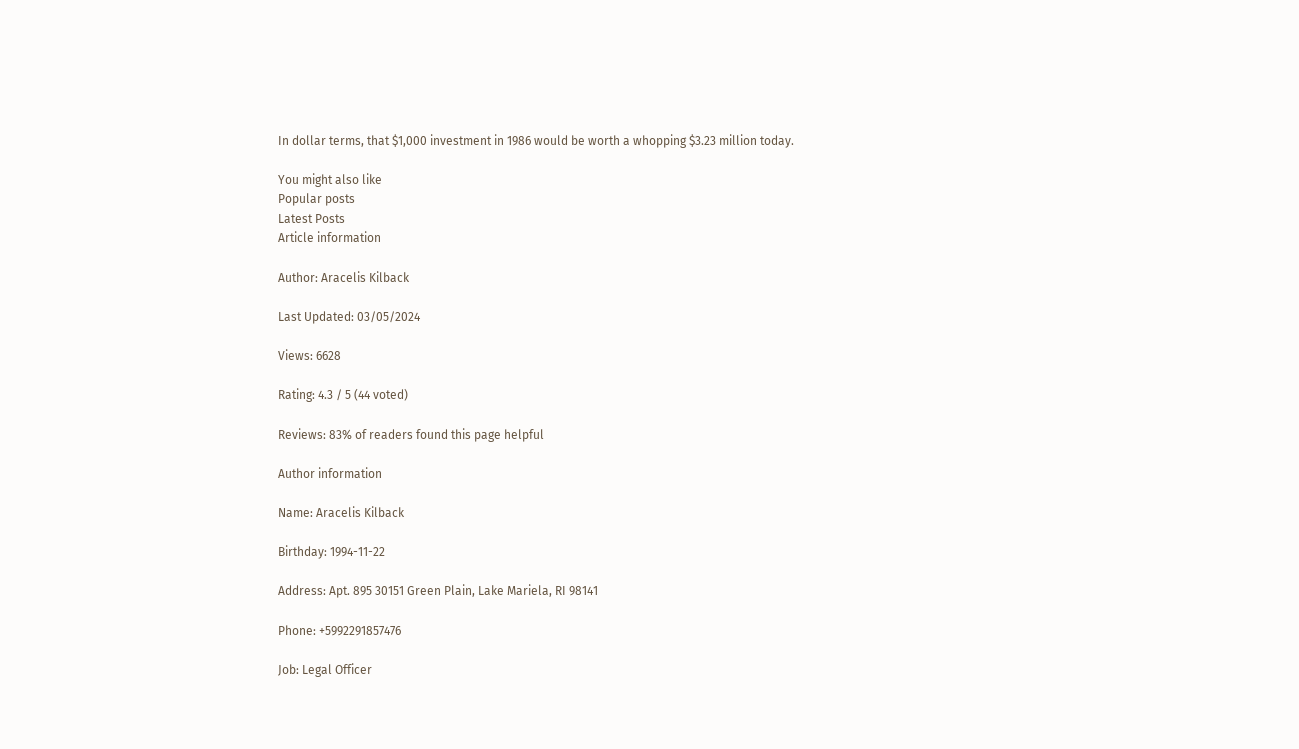In dollar terms, that $1,000 investment in 1986 would be worth a whopping $3.23 million today.

You might also like
Popular posts
Latest Posts
Article information

Author: Aracelis Kilback

Last Updated: 03/05/2024

Views: 6628

Rating: 4.3 / 5 (44 voted)

Reviews: 83% of readers found this page helpful

Author information

Name: Aracelis Kilback

Birthday: 1994-11-22

Address: Apt. 895 30151 Green Plain, Lake Mariela, RI 98141

Phone: +5992291857476

Job: Legal Officer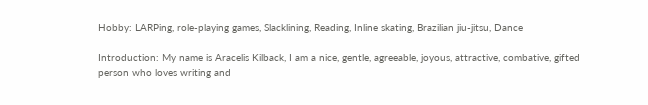Hobby: LARPing, role-playing games, Slacklining, Reading, Inline skating, Brazilian jiu-jitsu, Dance

Introduction: My name is Aracelis Kilback, I am a nice, gentle, agreeable, joyous, attractive, combative, gifted person who loves writing and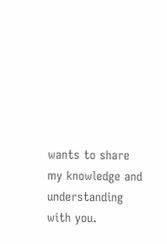wants to share my knowledge and understanding with you.